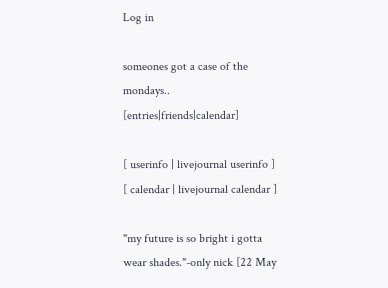Log in

someones got a case of the mondays.. [entries|friends|calendar]

[ userinfo | livejournal userinfo ]
[ calendar | livejournal calendar ]

"my future is so bright i gotta wear shades."-only nick [22 May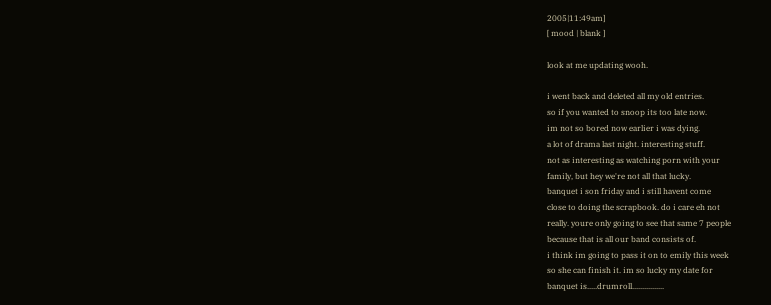2005|11:49am]
[ mood | blank ]

look at me updating wooh.

i went back and deleted all my old entries.
so if you wanted to snoop its too late now.
im not so bored now earlier i was dying.
a lot of drama last night. interesting stuff.
not as interesting as watching porn with your
family, but hey we're not all that lucky.
banquet i son friday and i still havent come
close to doing the scrapbook. do i care eh not
really. youre only going to see that same 7 people
because that is all our band consists of.
i think im going to pass it on to emily this week
so she can finish it. im so lucky my date for
banquet is.....drumroll................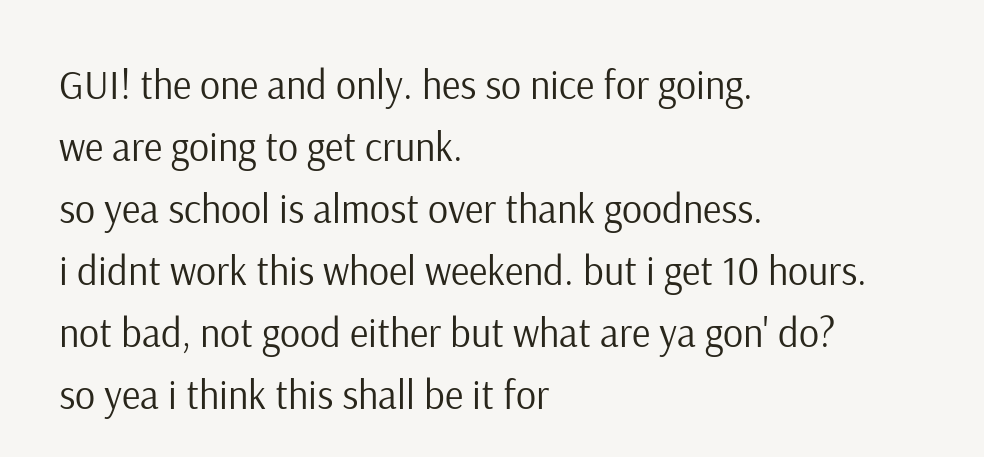GUI! the one and only. hes so nice for going.
we are going to get crunk.
so yea school is almost over thank goodness.
i didnt work this whoel weekend. but i get 10 hours.
not bad, not good either but what are ya gon' do?
so yea i think this shall be it for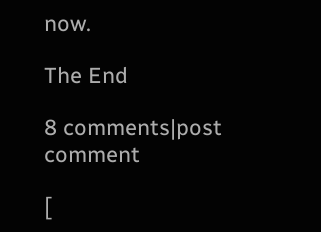now.

The End

8 comments|post comment

[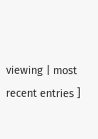viewing | most recent entries ]